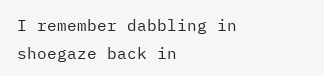I remember dabbling in shoegaze back in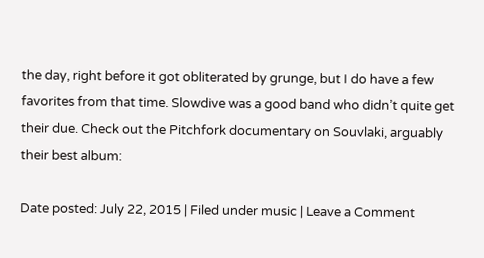the day, right before it got obliterated by grunge, but I do have a few favorites from that time. Slowdive was a good band who didn’t quite get their due. Check out the Pitchfork documentary on Souvlaki, arguably their best album:

Date posted: July 22, 2015 | Filed under music | Leave a Comment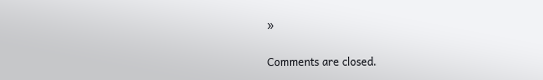»

Comments are closed.